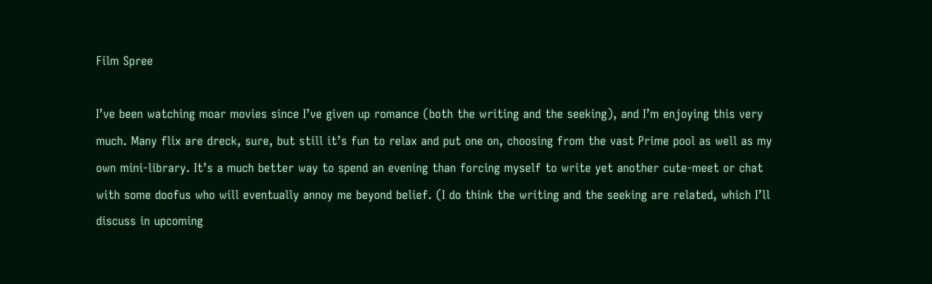Film Spree

I’ve been watching moar movies since I’ve given up romance (both the writing and the seeking), and I’m enjoying this very much. Many flix are dreck, sure, but still it’s fun to relax and put one on, choosing from the vast Prime pool as well as my own mini-library. It’s a much better way to spend an evening than forcing myself to write yet another cute-meet or chat with some doofus who will eventually annoy me beyond belief. (I do think the writing and the seeking are related, which I’ll discuss in upcoming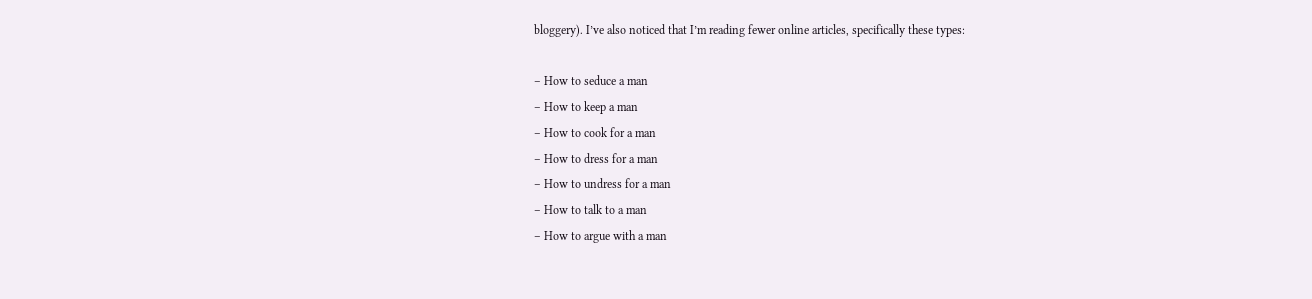bloggery). I’ve also noticed that I’m reading fewer online articles, specifically these types:

– How to seduce a man
– How to keep a man
– How to cook for a man
– How to dress for a man
– How to undress for a man
– How to talk to a man
– How to argue with a man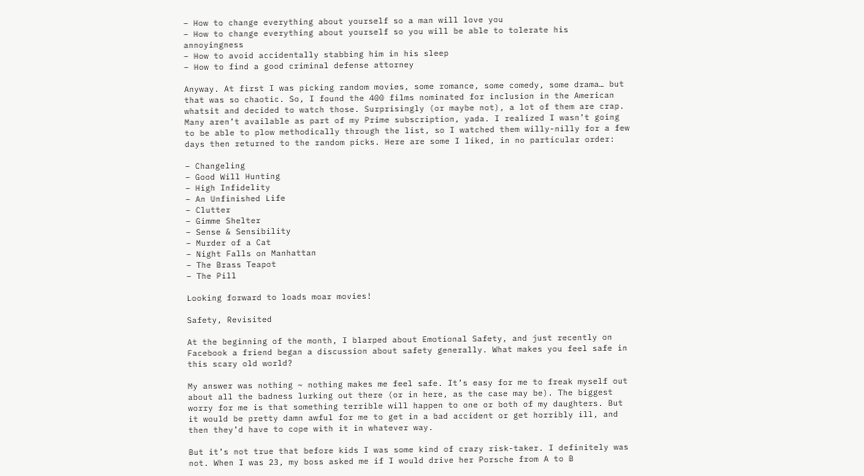– How to change everything about yourself so a man will love you
– How to change everything about yourself so you will be able to tolerate his annoyingness
– How to avoid accidentally stabbing him in his sleep
– How to find a good criminal defense attorney

Anyway. At first I was picking random movies, some romance, some comedy, some drama… but that was so chaotic. So, I found the 400 films nominated for inclusion in the American whatsit and decided to watch those. Surprisingly (or maybe not), a lot of them are crap. Many aren’t available as part of my Prime subscription, yada. I realized I wasn’t going to be able to plow methodically through the list, so I watched them willy-nilly for a few days then returned to the random picks. Here are some I liked, in no particular order:

– Changeling
– Good Will Hunting
– High Infidelity
– An Unfinished Life
– Clutter
– Gimme Shelter
– Sense & Sensibility
– Murder of a Cat
– Night Falls on Manhattan
– The Brass Teapot
– The Pill

Looking forward to loads moar movies!

Safety, Revisited

At the beginning of the month, I blarped about Emotional Safety, and just recently on Facebook a friend began a discussion about safety generally. What makes you feel safe in this scary old world?

My answer was nothing ~ nothing makes me feel safe. It’s easy for me to freak myself out about all the badness lurking out there (or in here, as the case may be). The biggest worry for me is that something terrible will happen to one or both of my daughters. But it would be pretty damn awful for me to get in a bad accident or get horribly ill, and then they’d have to cope with it in whatever way.

But it’s not true that before kids I was some kind of crazy risk-taker. I definitely was not. When I was 23, my boss asked me if I would drive her Porsche from A to B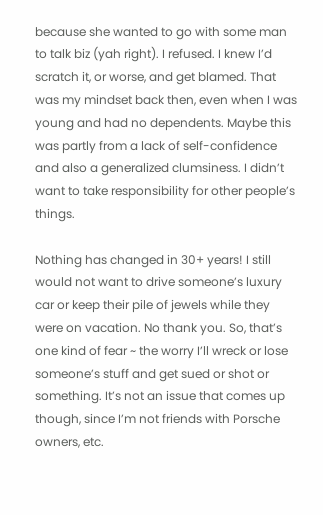because she wanted to go with some man to talk biz (yah right). I refused. I knew I’d scratch it, or worse, and get blamed. That was my mindset back then, even when I was young and had no dependents. Maybe this was partly from a lack of self-confidence and also a generalized clumsiness. I didn’t want to take responsibility for other people’s things.

Nothing has changed in 30+ years! I still would not want to drive someone’s luxury car or keep their pile of jewels while they were on vacation. No thank you. So, that’s one kind of fear ~ the worry I’ll wreck or lose someone’s stuff and get sued or shot or something. It’s not an issue that comes up though, since I’m not friends with Porsche owners, etc.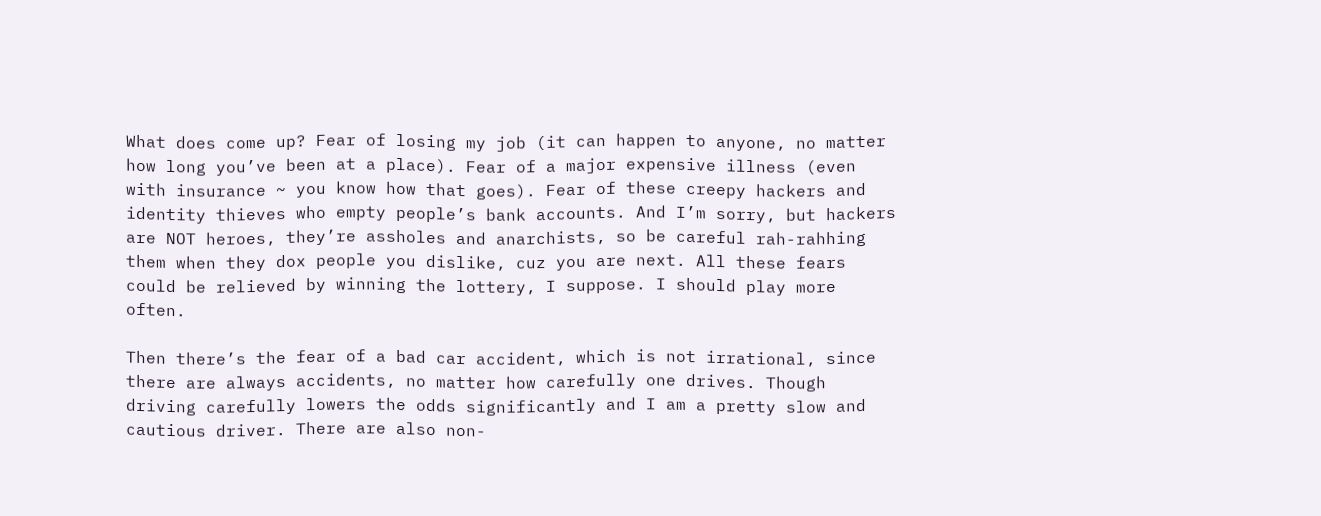What does come up? Fear of losing my job (it can happen to anyone, no matter how long you’ve been at a place). Fear of a major expensive illness (even with insurance ~ you know how that goes). Fear of these creepy hackers and identity thieves who empty people’s bank accounts. And I’m sorry, but hackers are NOT heroes, they’re assholes and anarchists, so be careful rah-rahhing them when they dox people you dislike, cuz you are next. All these fears could be relieved by winning the lottery, I suppose. I should play more often.

Then there’s the fear of a bad car accident, which is not irrational, since there are always accidents, no matter how carefully one drives. Though driving carefully lowers the odds significantly and I am a pretty slow and cautious driver. There are also non-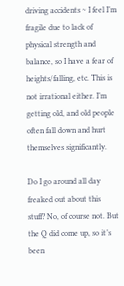driving accidents ~ I feel I’m fragile due to lack of physical strength and balance, so I have a fear of heights/falling, etc. This is not irrational either. I’m getting old, and old people often fall down and hurt themselves significantly.

Do I go around all day freaked out about this stuff? No, of course not. But the Q did come up, so it’s been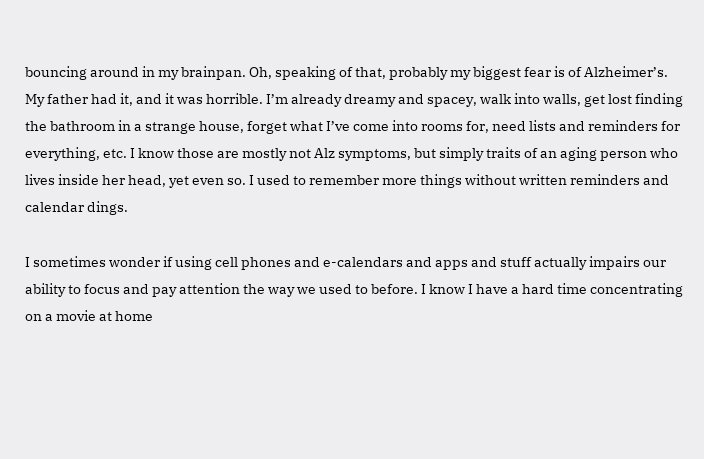bouncing around in my brainpan. Oh, speaking of that, probably my biggest fear is of Alzheimer’s. My father had it, and it was horrible. I’m already dreamy and spacey, walk into walls, get lost finding the bathroom in a strange house, forget what I’ve come into rooms for, need lists and reminders for everything, etc. I know those are mostly not Alz symptoms, but simply traits of an aging person who lives inside her head, yet even so. I used to remember more things without written reminders and calendar dings.

I sometimes wonder if using cell phones and e-calendars and apps and stuff actually impairs our ability to focus and pay attention the way we used to before. I know I have a hard time concentrating on a movie at home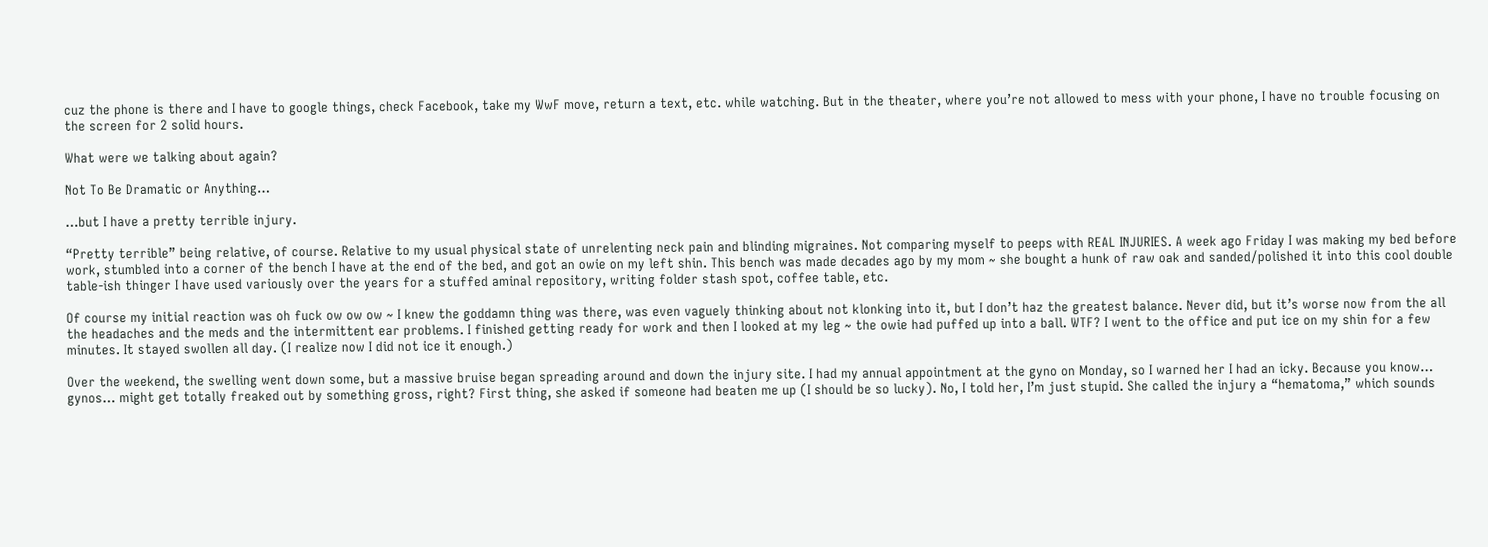cuz the phone is there and I have to google things, check Facebook, take my WwF move, return a text, etc. while watching. But in the theater, where you’re not allowed to mess with your phone, I have no trouble focusing on the screen for 2 solid hours.

What were we talking about again?

Not To Be Dramatic or Anything…

…but I have a pretty terrible injury.

“Pretty terrible” being relative, of course. Relative to my usual physical state of unrelenting neck pain and blinding migraines. Not comparing myself to peeps with REAL INJURIES. A week ago Friday I was making my bed before work, stumbled into a corner of the bench I have at the end of the bed, and got an owie on my left shin. This bench was made decades ago by my mom ~ she bought a hunk of raw oak and sanded/polished it into this cool double table-ish thinger I have used variously over the years for a stuffed aminal repository, writing folder stash spot, coffee table, etc.

Of course my initial reaction was oh fuck ow ow ow ~ I knew the goddamn thing was there, was even vaguely thinking about not klonking into it, but I don’t haz the greatest balance. Never did, but it’s worse now from the all the headaches and the meds and the intermittent ear problems. I finished getting ready for work and then I looked at my leg ~ the owie had puffed up into a ball. WTF? I went to the office and put ice on my shin for a few minutes. It stayed swollen all day. (I realize now I did not ice it enough.)

Over the weekend, the swelling went down some, but a massive bruise began spreading around and down the injury site. I had my annual appointment at the gyno on Monday, so I warned her I had an icky. Because you know… gynos… might get totally freaked out by something gross, right? First thing, she asked if someone had beaten me up (I should be so lucky). No, I told her, I’m just stupid. She called the injury a “hematoma,” which sounds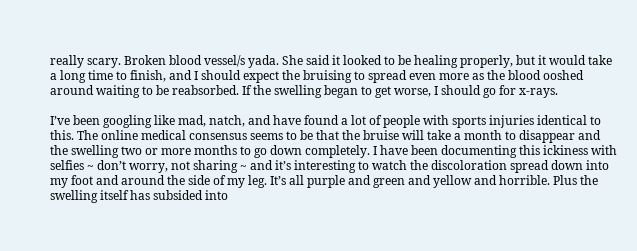really scary. Broken blood vessel/s yada. She said it looked to be healing properly, but it would take a long time to finish, and I should expect the bruising to spread even more as the blood ooshed around waiting to be reabsorbed. If the swelling began to get worse, I should go for x-rays.

I’ve been googling like mad, natch, and have found a lot of people with sports injuries identical to this. The online medical consensus seems to be that the bruise will take a month to disappear and the swelling two or more months to go down completely. I have been documenting this ickiness with selfies ~ don’t worry, not sharing ~ and it’s interesting to watch the discoloration spread down into my foot and around the side of my leg. It’s all purple and green and yellow and horrible. Plus the swelling itself has subsided into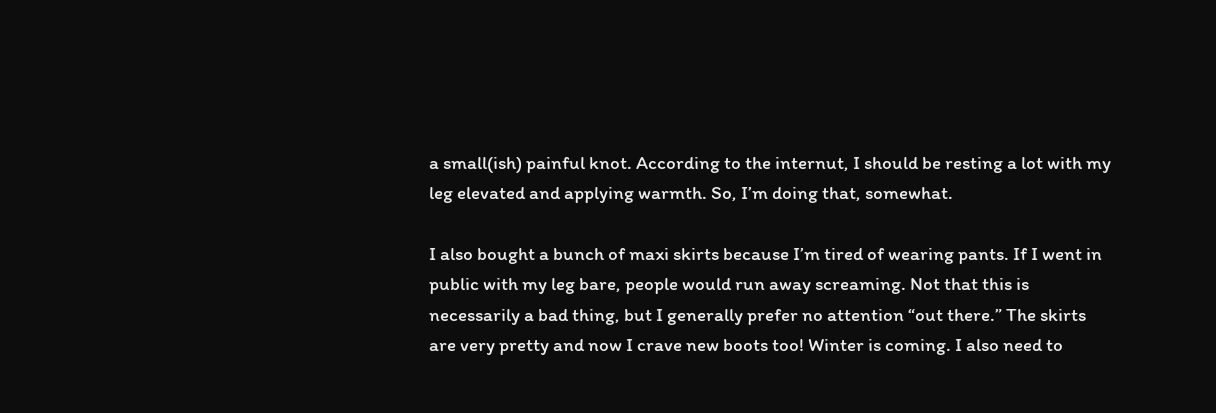a small(ish) painful knot. According to the internut, I should be resting a lot with my leg elevated and applying warmth. So, I’m doing that, somewhat.

I also bought a bunch of maxi skirts because I’m tired of wearing pants. If I went in public with my leg bare, people would run away screaming. Not that this is necessarily a bad thing, but I generally prefer no attention “out there.” The skirts are very pretty and now I crave new boots too! Winter is coming. I also need to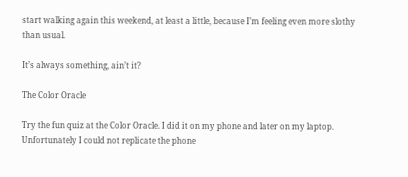start walking again this weekend, at least a little, because I’m feeling even more slothy than usual.

It’s always something, ain’t it?

The Color Oracle

Try the fun quiz at the Color Oracle. I did it on my phone and later on my laptop. Unfortunately I could not replicate the phone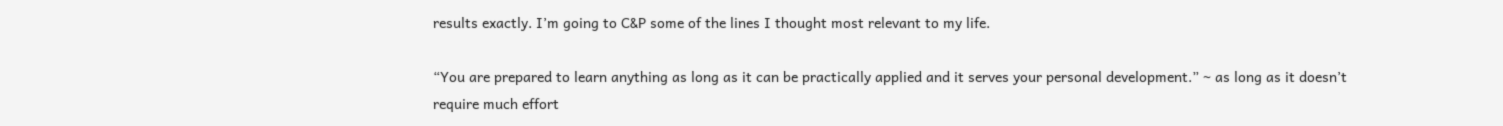results exactly. I’m going to C&P some of the lines I thought most relevant to my life.

“You are prepared to learn anything as long as it can be practically applied and it serves your personal development.” ~ as long as it doesn’t require much effort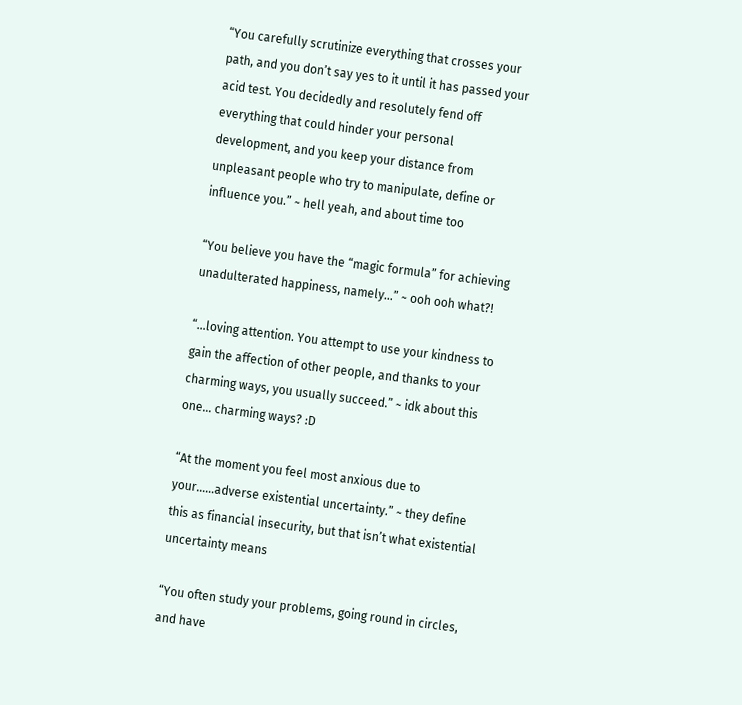“You carefully scrutinize everything that crosses your path, and you don’t say yes to it until it has passed your acid test. You decidedly and resolutely fend off everything that could hinder your personal development, and you keep your distance from unpleasant people who try to manipulate, define or influence you.” ~ hell yeah, and about time too

“You believe you have the “magic formula” for achieving unadulterated happiness, namely…” ~ ooh ooh what?!

“…loving attention. You attempt to use your kindness to gain the affection of other people, and thanks to your charming ways, you usually succeed.” ~ idk about this one… charming ways? :D

“At the moment you feel most anxious due to your……adverse existential uncertainty.” ~ they define this as financial insecurity, but that isn’t what existential uncertainty means

“You often study your problems, going round in circles, and have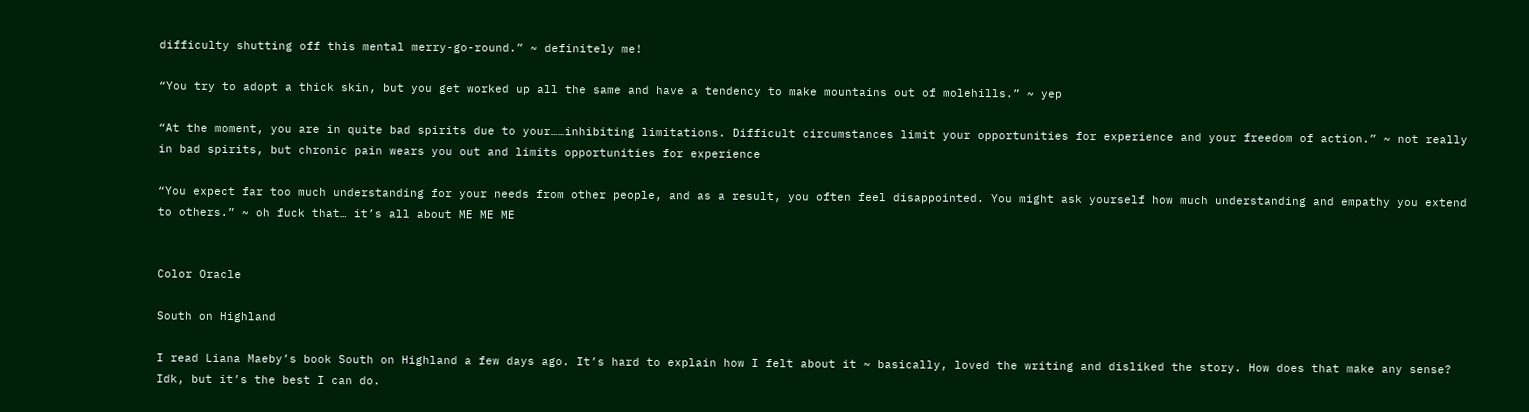difficulty shutting off this mental merry-go-round.” ~ definitely me!

“You try to adopt a thick skin, but you get worked up all the same and have a tendency to make mountains out of molehills.” ~ yep

“At the moment, you are in quite bad spirits due to your……inhibiting limitations. Difficult circumstances limit your opportunities for experience and your freedom of action.” ~ not really in bad spirits, but chronic pain wears you out and limits opportunities for experience

“You expect far too much understanding for your needs from other people, and as a result, you often feel disappointed. You might ask yourself how much understanding and empathy you extend to others.” ~ oh fuck that… it’s all about ME ME ME


Color Oracle

South on Highland

I read Liana Maeby’s book South on Highland a few days ago. It’s hard to explain how I felt about it ~ basically, loved the writing and disliked the story. How does that make any sense? Idk, but it’s the best I can do.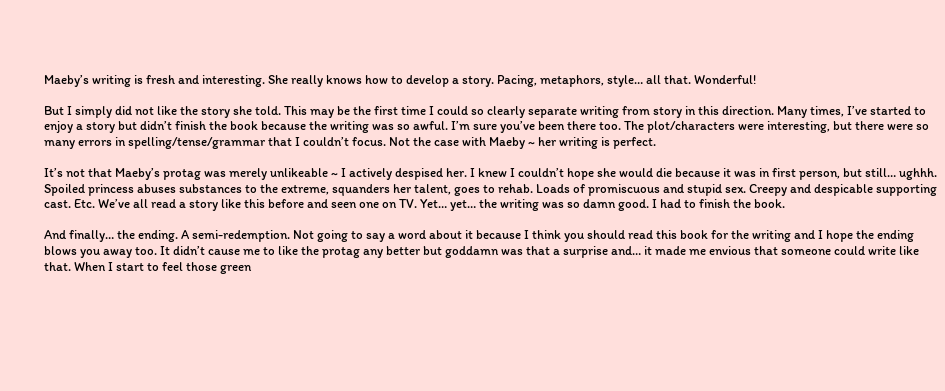Maeby’s writing is fresh and interesting. She really knows how to develop a story. Pacing, metaphors, style… all that. Wonderful!

But I simply did not like the story she told. This may be the first time I could so clearly separate writing from story in this direction. Many times, I’ve started to enjoy a story but didn’t finish the book because the writing was so awful. I’m sure you’ve been there too. The plot/characters were interesting, but there were so many errors in spelling/tense/grammar that I couldn’t focus. Not the case with Maeby ~ her writing is perfect.

It’s not that Maeby’s protag was merely unlikeable ~ I actively despised her. I knew I couldn’t hope she would die because it was in first person, but still… ughhh. Spoiled princess abuses substances to the extreme, squanders her talent, goes to rehab. Loads of promiscuous and stupid sex. Creepy and despicable supporting cast. Etc. We’ve all read a story like this before and seen one on TV. Yet… yet… the writing was so damn good. I had to finish the book.

And finally… the ending. A semi-redemption. Not going to say a word about it because I think you should read this book for the writing and I hope the ending blows you away too. It didn’t cause me to like the protag any better but goddamn was that a surprise and… it made me envious that someone could write like that. When I start to feel those green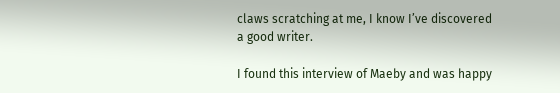claws scratching at me, I know I’ve discovered a good writer.

I found this interview of Maeby and was happy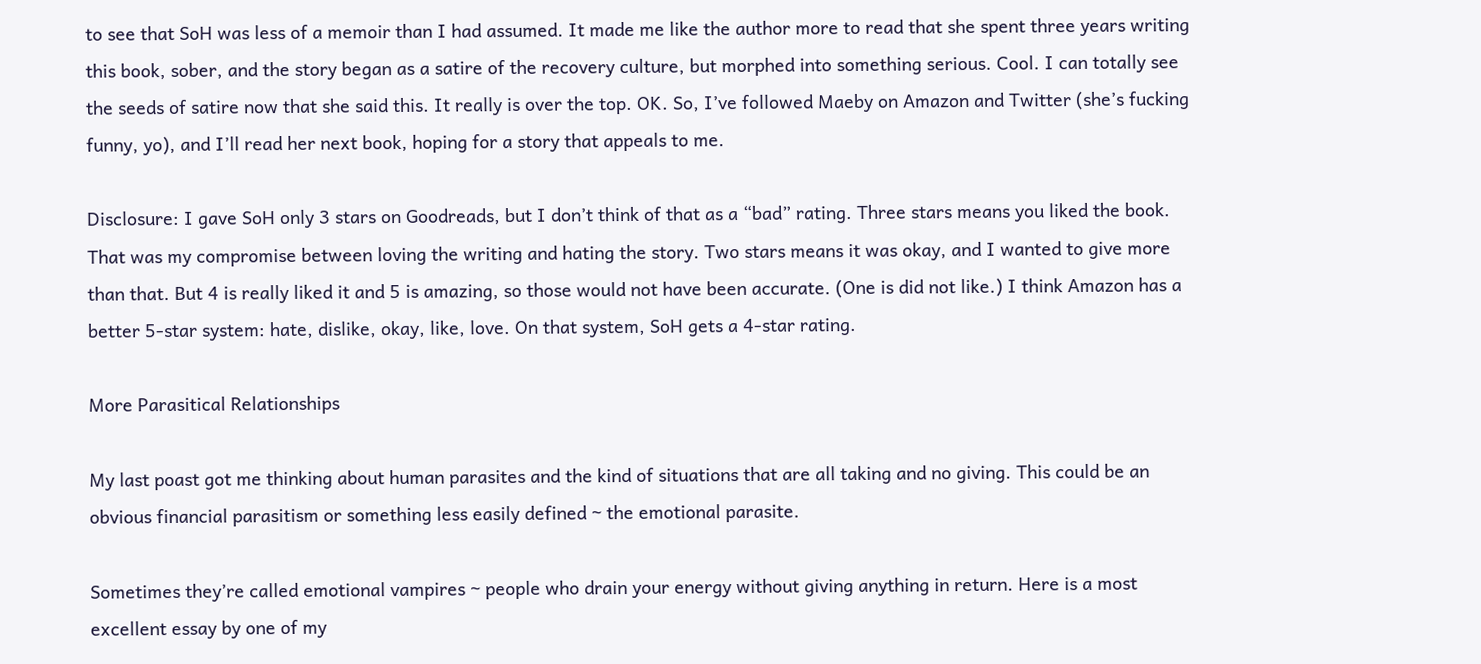to see that SoH was less of a memoir than I had assumed. It made me like the author more to read that she spent three years writing this book, sober, and the story began as a satire of the recovery culture, but morphed into something serious. Cool. I can totally see the seeds of satire now that she said this. It really is over the top. OK. So, I’ve followed Maeby on Amazon and Twitter (she’s fucking funny, yo), and I’ll read her next book, hoping for a story that appeals to me.

Disclosure: I gave SoH only 3 stars on Goodreads, but I don’t think of that as a “bad” rating. Three stars means you liked the book. That was my compromise between loving the writing and hating the story. Two stars means it was okay, and I wanted to give more than that. But 4 is really liked it and 5 is amazing, so those would not have been accurate. (One is did not like.) I think Amazon has a better 5-star system: hate, dislike, okay, like, love. On that system, SoH gets a 4-star rating.

More Parasitical Relationships

My last poast got me thinking about human parasites and the kind of situations that are all taking and no giving. This could be an obvious financial parasitism or something less easily defined ~ the emotional parasite.

Sometimes they’re called emotional vampires ~ people who drain your energy without giving anything in return. Here is a most excellent essay by one of my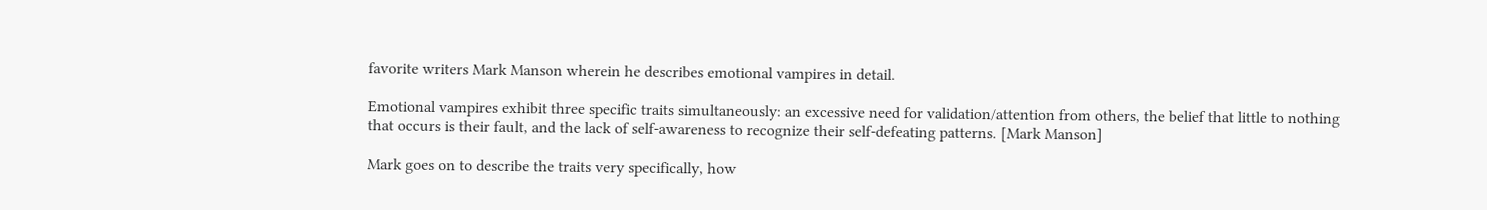favorite writers Mark Manson wherein he describes emotional vampires in detail.

Emotional vampires exhibit three specific traits simultaneously: an excessive need for validation/attention from others, the belief that little to nothing that occurs is their fault, and the lack of self-awareness to recognize their self-defeating patterns. [Mark Manson]

Mark goes on to describe the traits very specifically, how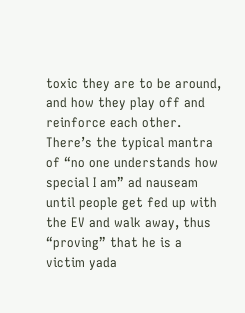toxic they are to be around, and how they play off and reinforce each other. There’s the typical mantra of “no one understands how special I am” ad nauseam until people get fed up with the EV and walk away, thus “proving” that he is a victim yada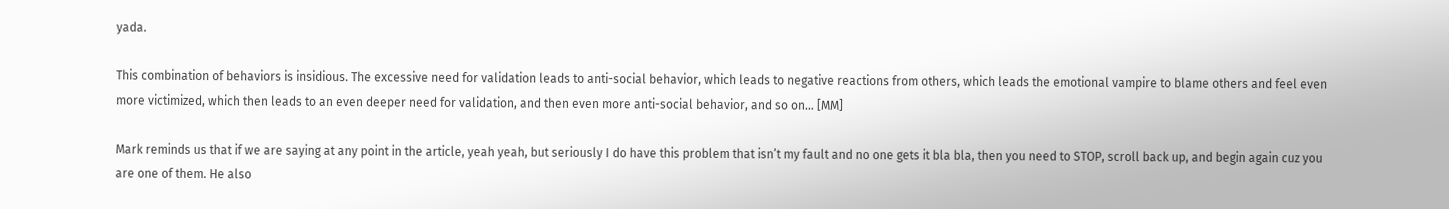yada.

This combination of behaviors is insidious. The excessive need for validation leads to anti-social behavior, which leads to negative reactions from others, which leads the emotional vampire to blame others and feel even more victimized, which then leads to an even deeper need for validation, and then even more anti-social behavior, and so on… [MM]

Mark reminds us that if we are saying at any point in the article, yeah yeah, but seriously I do have this problem that isn’t my fault and no one gets it bla bla, then you need to STOP, scroll back up, and begin again cuz you are one of them. He also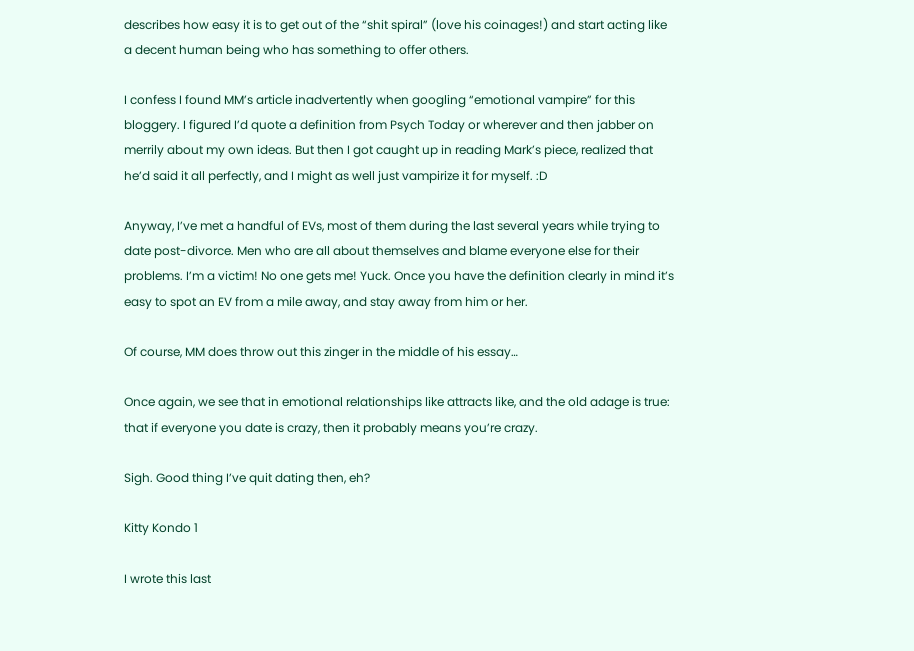describes how easy it is to get out of the “shit spiral” (love his coinages!) and start acting like a decent human being who has something to offer others.

I confess I found MM’s article inadvertently when googling “emotional vampire” for this bloggery. I figured I’d quote a definition from Psych Today or wherever and then jabber on merrily about my own ideas. But then I got caught up in reading Mark’s piece, realized that he’d said it all perfectly, and I might as well just vampirize it for myself. :D

Anyway, I’ve met a handful of EVs, most of them during the last several years while trying to date post-divorce. Men who are all about themselves and blame everyone else for their problems. I’m a victim! No one gets me! Yuck. Once you have the definition clearly in mind it’s easy to spot an EV from a mile away, and stay away from him or her.

Of course, MM does throw out this zinger in the middle of his essay…

Once again, we see that in emotional relationships like attracts like, and the old adage is true: that if everyone you date is crazy, then it probably means you’re crazy.

Sigh. Good thing I’ve quit dating then, eh?

Kitty Kondo 1

I wrote this last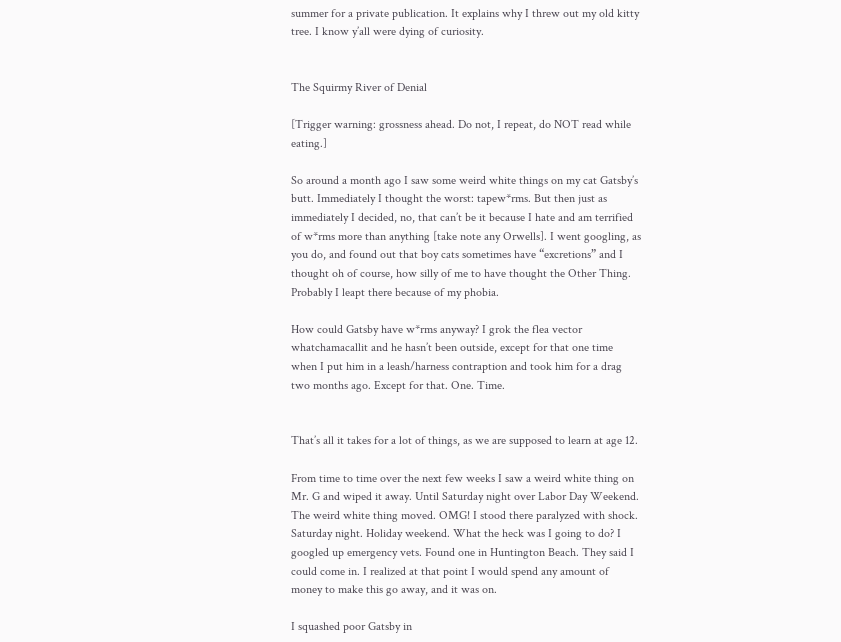summer for a private publication. It explains why I threw out my old kitty tree. I know y’all were dying of curiosity.


The Squirmy River of Denial

[Trigger warning: grossness ahead. Do not, I repeat, do NOT read while eating.]

So around a month ago I saw some weird white things on my cat Gatsby’s butt. Immediately I thought the worst: tapew*rms. But then just as immediately I decided, no, that can’t be it because I hate and am terrified of w*rms more than anything [take note any Orwells]. I went googling, as you do, and found out that boy cats sometimes have “excretions” and I thought oh of course, how silly of me to have thought the Other Thing. Probably I leapt there because of my phobia.

How could Gatsby have w*rms anyway? I grok the flea vector whatchamacallit and he hasn’t been outside, except for that one time when I put him in a leash/harness contraption and took him for a drag two months ago. Except for that. One. Time.


That’s all it takes for a lot of things, as we are supposed to learn at age 12.

From time to time over the next few weeks I saw a weird white thing on Mr. G and wiped it away. Until Saturday night over Labor Day Weekend. The weird white thing moved. OMG! I stood there paralyzed with shock. Saturday night. Holiday weekend. What the heck was I going to do? I googled up emergency vets. Found one in Huntington Beach. They said I could come in. I realized at that point I would spend any amount of money to make this go away, and it was on.

I squashed poor Gatsby in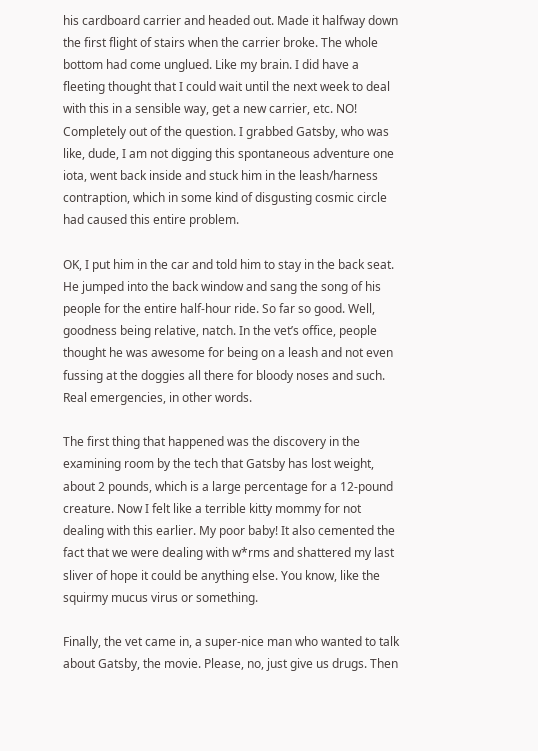his cardboard carrier and headed out. Made it halfway down the first flight of stairs when the carrier broke. The whole bottom had come unglued. Like my brain. I did have a fleeting thought that I could wait until the next week to deal with this in a sensible way, get a new carrier, etc. NO! Completely out of the question. I grabbed Gatsby, who was like, dude, I am not digging this spontaneous adventure one iota, went back inside and stuck him in the leash/harness contraption, which in some kind of disgusting cosmic circle had caused this entire problem.

OK, I put him in the car and told him to stay in the back seat. He jumped into the back window and sang the song of his people for the entire half-hour ride. So far so good. Well, goodness being relative, natch. In the vet’s office, people thought he was awesome for being on a leash and not even fussing at the doggies all there for bloody noses and such. Real emergencies, in other words.

The first thing that happened was the discovery in the examining room by the tech that Gatsby has lost weight, about 2 pounds, which is a large percentage for a 12-pound creature. Now I felt like a terrible kitty mommy for not dealing with this earlier. My poor baby! It also cemented the fact that we were dealing with w*rms and shattered my last sliver of hope it could be anything else. You know, like the squirmy mucus virus or something.

Finally, the vet came in, a super-nice man who wanted to talk about Gatsby, the movie. Please, no, just give us drugs. Then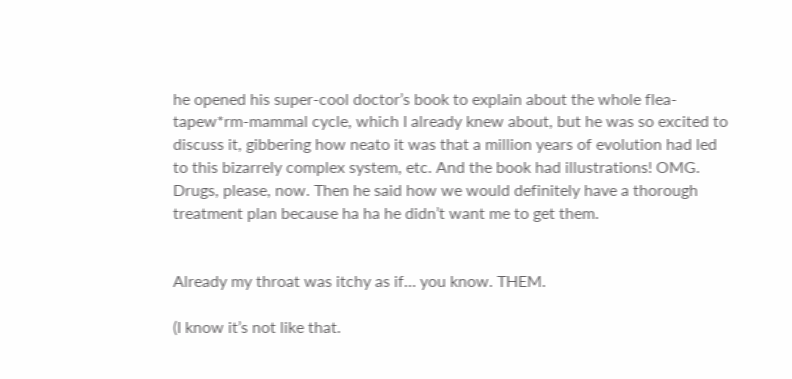he opened his super-cool doctor’s book to explain about the whole flea-tapew*rm-mammal cycle, which I already knew about, but he was so excited to discuss it, gibbering how neato it was that a million years of evolution had led to this bizarrely complex system, etc. And the book had illustrations! OMG. Drugs, please, now. Then he said how we would definitely have a thorough treatment plan because ha ha he didn’t want me to get them.


Already my throat was itchy as if… you know. THEM.

(I know it’s not like that.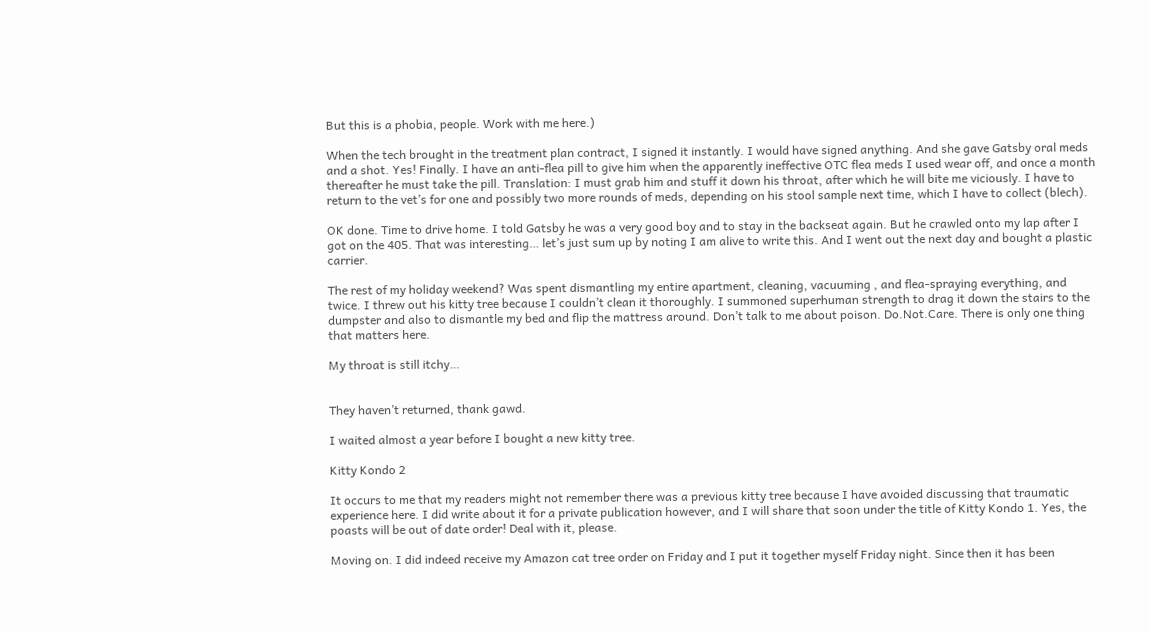But this is a phobia, people. Work with me here.)

When the tech brought in the treatment plan contract, I signed it instantly. I would have signed anything. And she gave Gatsby oral meds and a shot. Yes! Finally. I have an anti-flea pill to give him when the apparently ineffective OTC flea meds I used wear off, and once a month thereafter he must take the pill. Translation: I must grab him and stuff it down his throat, after which he will bite me viciously. I have to return to the vet’s for one and possibly two more rounds of meds, depending on his stool sample next time, which I have to collect (blech).

OK done. Time to drive home. I told Gatsby he was a very good boy and to stay in the backseat again. But he crawled onto my lap after I got on the 405. That was interesting… let’s just sum up by noting I am alive to write this. And I went out the next day and bought a plastic carrier.

The rest of my holiday weekend? Was spent dismantling my entire apartment, cleaning, vacuuming , and flea-spraying everything, and twice. I threw out his kitty tree because I couldn’t clean it thoroughly. I summoned superhuman strength to drag it down the stairs to the dumpster and also to dismantle my bed and flip the mattress around. Don’t talk to me about poison. Do.Not.Care. There is only one thing that matters here.

My throat is still itchy…


They haven’t returned, thank gawd.

I waited almost a year before I bought a new kitty tree.

Kitty Kondo 2

It occurs to me that my readers might not remember there was a previous kitty tree because I have avoided discussing that traumatic experience here. I did write about it for a private publication however, and I will share that soon under the title of Kitty Kondo 1. Yes, the poasts will be out of date order! Deal with it, please.

Moving on. I did indeed receive my Amazon cat tree order on Friday and I put it together myself Friday night. Since then it has been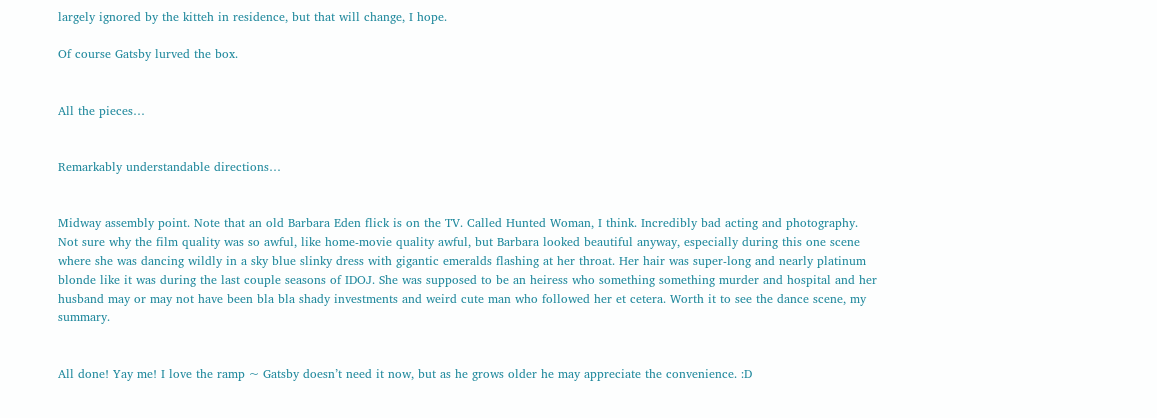largely ignored by the kitteh in residence, but that will change, I hope.

Of course Gatsby lurved the box.


All the pieces…


Remarkably understandable directions…


Midway assembly point. Note that an old Barbara Eden flick is on the TV. Called Hunted Woman, I think. Incredibly bad acting and photography. Not sure why the film quality was so awful, like home-movie quality awful, but Barbara looked beautiful anyway, especially during this one scene where she was dancing wildly in a sky blue slinky dress with gigantic emeralds flashing at her throat. Her hair was super-long and nearly platinum blonde like it was during the last couple seasons of IDOJ. She was supposed to be an heiress who something something murder and hospital and her husband may or may not have been bla bla shady investments and weird cute man who followed her et cetera. Worth it to see the dance scene, my summary.


All done! Yay me! I love the ramp ~ Gatsby doesn’t need it now, but as he grows older he may appreciate the convenience. :D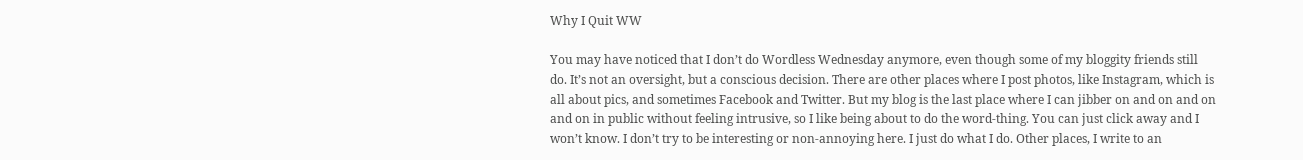Why I Quit WW

You may have noticed that I don’t do Wordless Wednesday anymore, even though some of my bloggity friends still do. It’s not an oversight, but a conscious decision. There are other places where I post photos, like Instagram, which is all about pics, and sometimes Facebook and Twitter. But my blog is the last place where I can jibber on and on and on and on in public without feeling intrusive, so I like being about to do the word-thing. You can just click away and I won’t know. I don’t try to be interesting or non-annoying here. I just do what I do. Other places, I write to an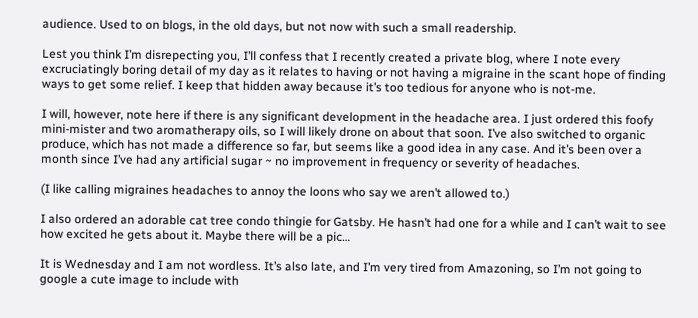audience. Used to on blogs, in the old days, but not now with such a small readership.

Lest you think I’m disrepecting you, I’ll confess that I recently created a private blog, where I note every excruciatingly boring detail of my day as it relates to having or not having a migraine in the scant hope of finding ways to get some relief. I keep that hidden away because it’s too tedious for anyone who is not-me.

I will, however, note here if there is any significant development in the headache area. I just ordered this foofy mini-mister and two aromatherapy oils, so I will likely drone on about that soon. I’ve also switched to organic produce, which has not made a difference so far, but seems like a good idea in any case. And it’s been over a month since I’ve had any artificial sugar ~ no improvement in frequency or severity of headaches.

(I like calling migraines headaches to annoy the loons who say we aren’t allowed to.)

I also ordered an adorable cat tree condo thingie for Gatsby. He hasn’t had one for a while and I can’t wait to see how excited he gets about it. Maybe there will be a pic…

It is Wednesday and I am not wordless. It’s also late, and I’m very tired from Amazoning, so I’m not going to google a cute image to include with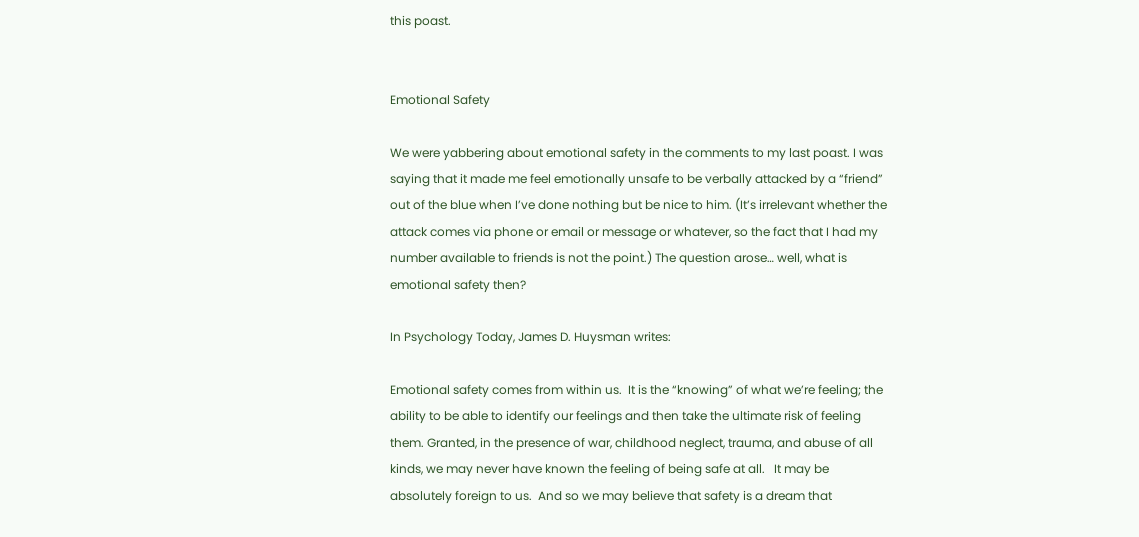this poast.


Emotional Safety

We were yabbering about emotional safety in the comments to my last poast. I was saying that it made me feel emotionally unsafe to be verbally attacked by a “friend” out of the blue when I’ve done nothing but be nice to him. (It’s irrelevant whether the attack comes via phone or email or message or whatever, so the fact that I had my number available to friends is not the point.) The question arose… well, what is emotional safety then?

In Psychology Today, James D. Huysman writes:

Emotional safety comes from within us.  It is the “knowing” of what we’re feeling; the ability to be able to identify our feelings and then take the ultimate risk of feeling them. Granted, in the presence of war, childhood neglect, trauma, and abuse of all kinds, we may never have known the feeling of being safe at all.   It may be absolutely foreign to us.  And so we may believe that safety is a dream that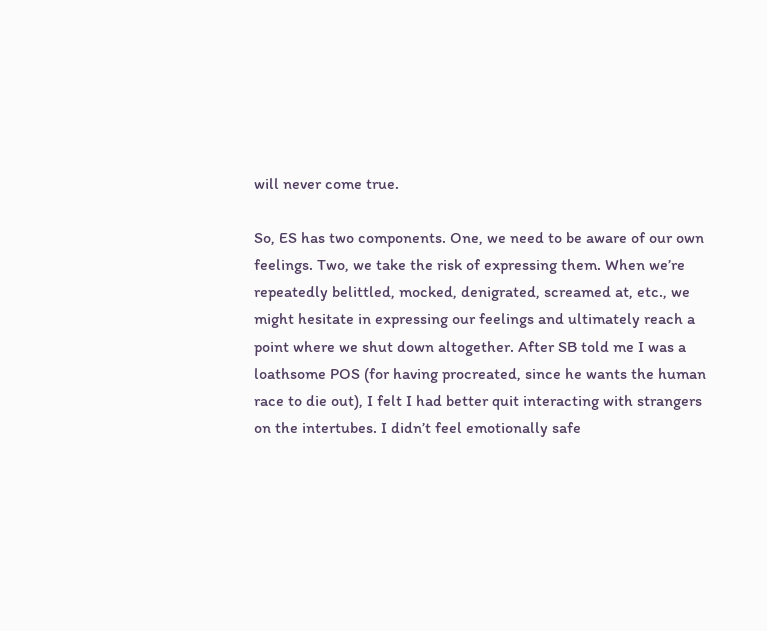will never come true.

So, ES has two components. One, we need to be aware of our own feelings. Two, we take the risk of expressing them. When we’re repeatedly belittled, mocked, denigrated, screamed at, etc., we might hesitate in expressing our feelings and ultimately reach a point where we shut down altogether. After SB told me I was a loathsome POS (for having procreated, since he wants the human race to die out), I felt I had better quit interacting with strangers on the intertubes. I didn’t feel emotionally safe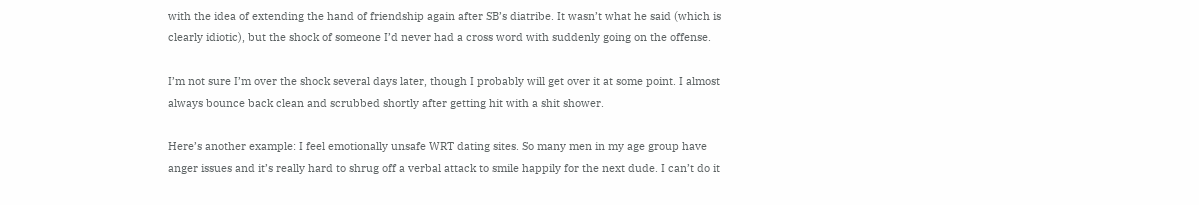with the idea of extending the hand of friendship again after SB’s diatribe. It wasn’t what he said (which is clearly idiotic), but the shock of someone I’d never had a cross word with suddenly going on the offense.

I’m not sure I’m over the shock several days later, though I probably will get over it at some point. I almost always bounce back clean and scrubbed shortly after getting hit with a shit shower.

Here’s another example: I feel emotionally unsafe WRT dating sites. So many men in my age group have anger issues and it’s really hard to shrug off a verbal attack to smile happily for the next dude. I can’t do it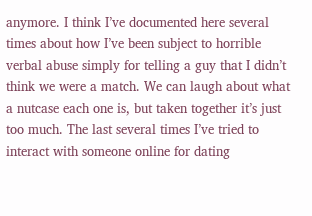anymore. I think I’ve documented here several times about how I’ve been subject to horrible verbal abuse simply for telling a guy that I didn’t think we were a match. We can laugh about what a nutcase each one is, but taken together it’s just too much. The last several times I’ve tried to interact with someone online for dating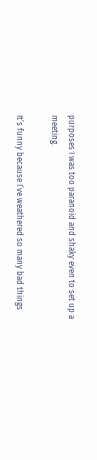purposes I was too paranoid and shaky even to set up a meeting.

It’s funny because I’ve weathered so many bad things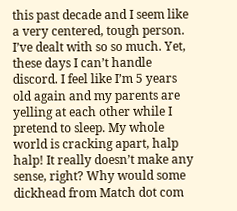this past decade and I seem like a very centered, tough person. I’ve dealt with so so much. Yet, these days I can’t handle discord. I feel like I’m 5 years old again and my parents are yelling at each other while I pretend to sleep. My whole world is cracking apart, halp halp! It really doesn’t make any sense, right? Why would some dickhead from Match dot com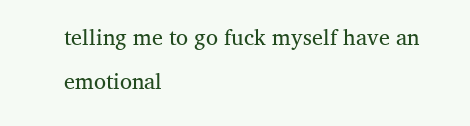telling me to go fuck myself have an emotional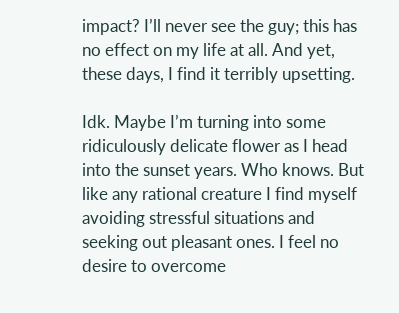impact? I’ll never see the guy; this has no effect on my life at all. And yet, these days, I find it terribly upsetting.

Idk. Maybe I’m turning into some ridiculously delicate flower as I head into the sunset years. Who knows. But like any rational creature I find myself avoiding stressful situations and seeking out pleasant ones. I feel no desire to overcome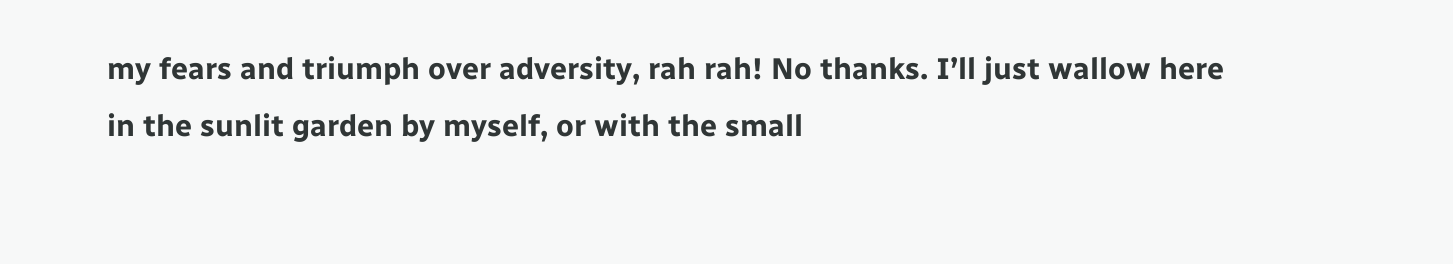my fears and triumph over adversity, rah rah! No thanks. I’ll just wallow here in the sunlit garden by myself, or with the small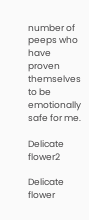number of peeps who have proven themselves to be emotionally safe for me.

Delicate flower2

Delicate flower